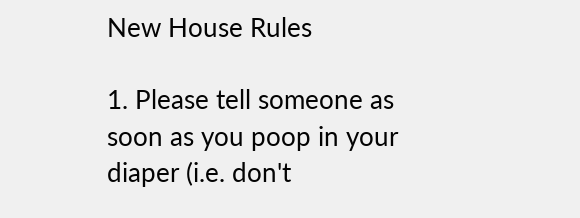New House Rules

1. Please tell someone as soon as you poop in your diaper (i.e. don't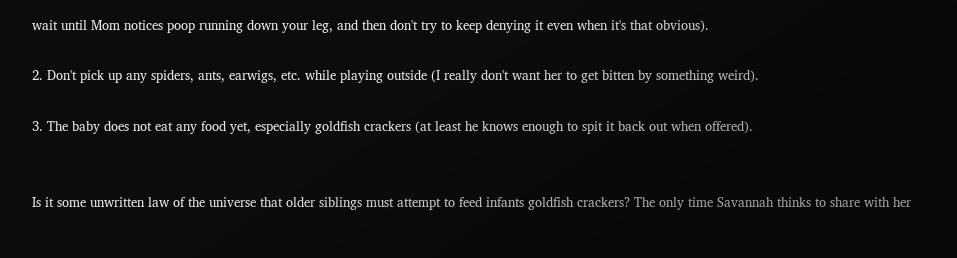wait until Mom notices poop running down your leg, and then don't try to keep denying it even when it's that obvious).

2. Don't pick up any spiders, ants, earwigs, etc. while playing outside (I really don't want her to get bitten by something weird).

3. The baby does not eat any food yet, especially goldfish crackers (at least he knows enough to spit it back out when offered).


Is it some unwritten law of the universe that older siblings must attempt to feed infants goldfish crackers? The only time Savannah thinks to share with her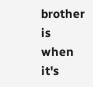brother is when it's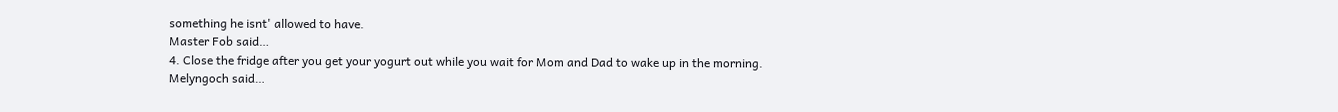something he isnt' allowed to have.
Master Fob said…
4. Close the fridge after you get your yogurt out while you wait for Mom and Dad to wake up in the morning.
Melyngoch said…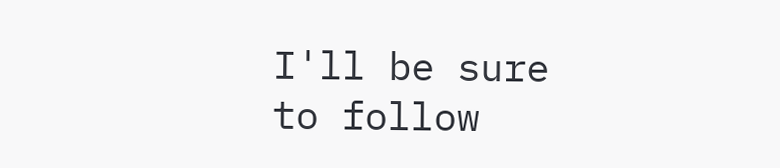I'll be sure to follow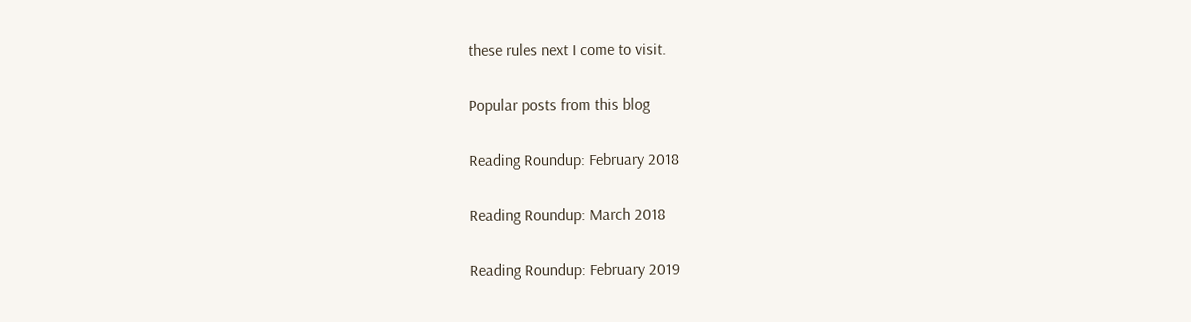these rules next I come to visit.

Popular posts from this blog

Reading Roundup: February 2018

Reading Roundup: March 2018

Reading Roundup: February 2019